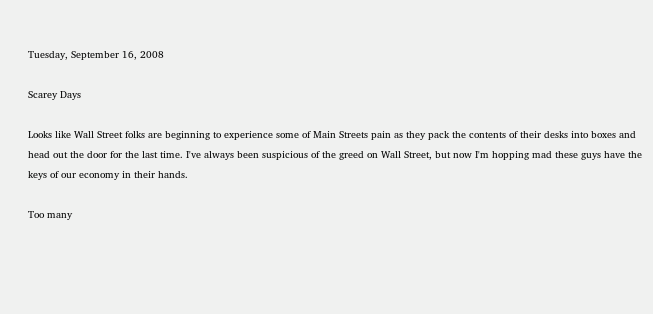Tuesday, September 16, 2008

Scarey Days

Looks like Wall Street folks are beginning to experience some of Main Streets pain as they pack the contents of their desks into boxes and head out the door for the last time. I've always been suspicious of the greed on Wall Street, but now I'm hopping mad these guys have the keys of our economy in their hands.

Too many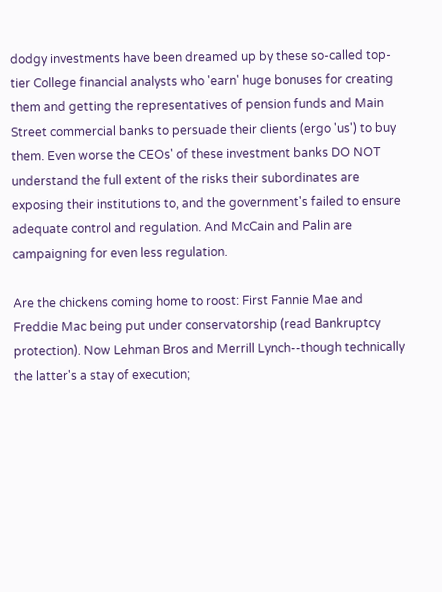dodgy investments have been dreamed up by these so-called top-tier College financial analysts who 'earn' huge bonuses for creating them and getting the representatives of pension funds and Main Street commercial banks to persuade their clients (ergo 'us') to buy them. Even worse the CEOs' of these investment banks DO NOT understand the full extent of the risks their subordinates are exposing their institutions to, and the government's failed to ensure adequate control and regulation. And McCain and Palin are campaigning for even less regulation.

Are the chickens coming home to roost: First Fannie Mae and Freddie Mac being put under conservatorship (read Bankruptcy protection). Now Lehman Bros and Merrill Lynch--though technically the latter's a stay of execution;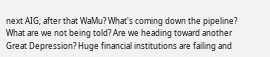next AIG; after that WaMu? What's coming down the pipeline? What are we not being told? Are we heading toward another Great Depression? Huge financial institutions are failing and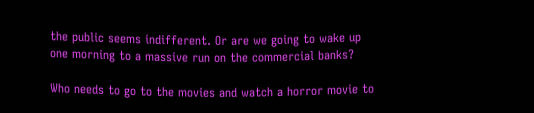the public seems indifferent. Or are we going to wake up one morning to a massive run on the commercial banks?

Who needs to go to the movies and watch a horror movie to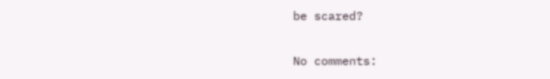be scared?

No comments: